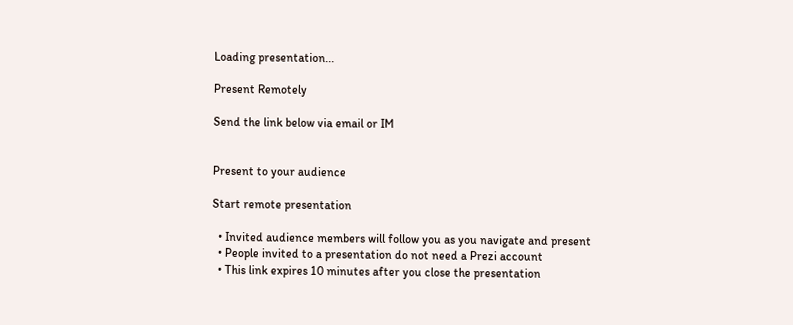Loading presentation...

Present Remotely

Send the link below via email or IM


Present to your audience

Start remote presentation

  • Invited audience members will follow you as you navigate and present
  • People invited to a presentation do not need a Prezi account
  • This link expires 10 minutes after you close the presentation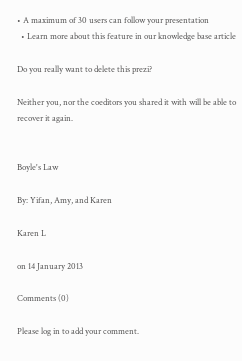• A maximum of 30 users can follow your presentation
  • Learn more about this feature in our knowledge base article

Do you really want to delete this prezi?

Neither you, nor the coeditors you shared it with will be able to recover it again.


Boyle's Law

By: Yifan, Amy, and Karen

Karen L

on 14 January 2013

Comments (0)

Please log in to add your comment.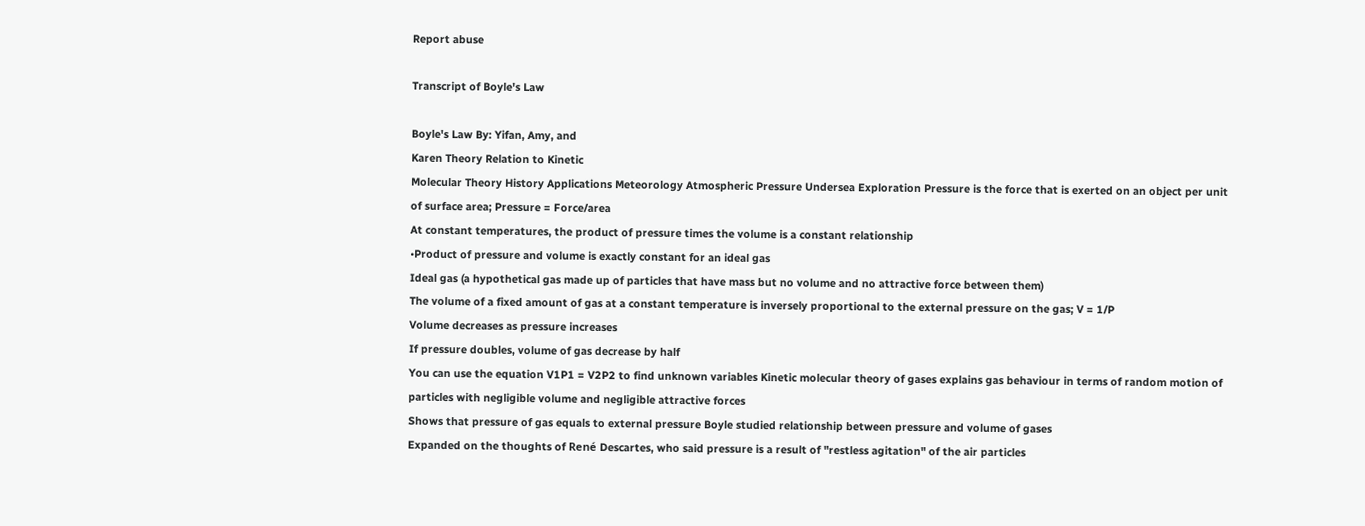Report abuse

Transcript of Boyle's Law

Boyle's Law By: Yifan, Amy, and
Karen Theory Relation to Kinetic
Molecular Theory History Applications Meteorology Atmospheric Pressure Undersea Exploration Pressure is the force that is exerted on an object per unit of surface area; Pressure = Force/area
At constant temperatures, the product of pressure times the volume is a constant relationship
•Product of pressure and volume is exactly constant for an ideal gas
Ideal gas (a hypothetical gas made up of particles that have mass but no volume and no attractive force between them)
The volume of a fixed amount of gas at a constant temperature is inversely proportional to the external pressure on the gas; V = 1/P
Volume decreases as pressure increases
If pressure doubles, volume of gas decrease by half
You can use the equation V1P1 = V2P2 to find unknown variables Kinetic molecular theory of gases explains gas behaviour in terms of random motion of particles with negligible volume and negligible attractive forces
Shows that pressure of gas equals to external pressure Boyle studied relationship between pressure and volume of gases
Expanded on the thoughts of René Descartes, who said pressure is a result of "restless agitation" of the air particles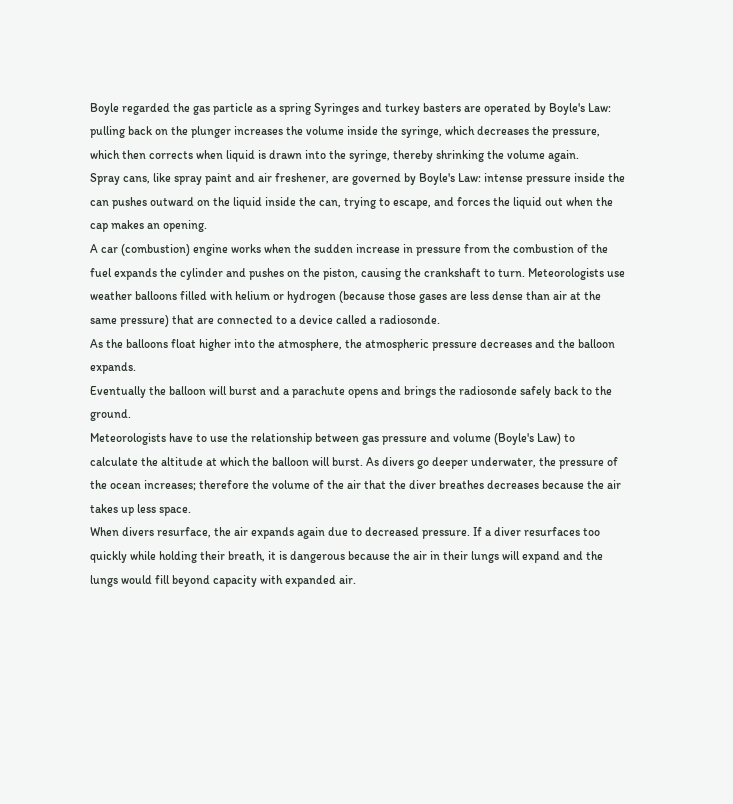Boyle regarded the gas particle as a spring Syringes and turkey basters are operated by Boyle's Law: pulling back on the plunger increases the volume inside the syringe, which decreases the pressure, which then corrects when liquid is drawn into the syringe, thereby shrinking the volume again.
Spray cans, like spray paint and air freshener, are governed by Boyle's Law: intense pressure inside the can pushes outward on the liquid inside the can, trying to escape, and forces the liquid out when the cap makes an opening.
A car (combustion) engine works when the sudden increase in pressure from the combustion of the fuel expands the cylinder and pushes on the piston, causing the crankshaft to turn. Meteorologists use weather balloons filled with helium or hydrogen (because those gases are less dense than air at the same pressure) that are connected to a device called a radiosonde.
As the balloons float higher into the atmosphere, the atmospheric pressure decreases and the balloon expands.
Eventually the balloon will burst and a parachute opens and brings the radiosonde safely back to the ground.
Meteorologists have to use the relationship between gas pressure and volume (Boyle's Law) to calculate the altitude at which the balloon will burst. As divers go deeper underwater, the pressure of the ocean increases; therefore the volume of the air that the diver breathes decreases because the air takes up less space.
When divers resurface, the air expands again due to decreased pressure. If a diver resurfaces too quickly while holding their breath, it is dangerous because the air in their lungs will expand and the lungs would fill beyond capacity with expanded air.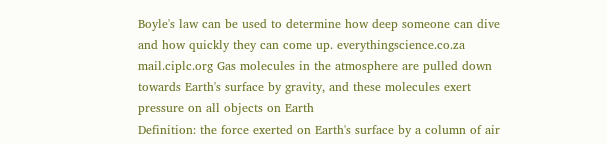Boyle's law can be used to determine how deep someone can dive and how quickly they can come up. everythingscience.co.za mail.ciplc.org Gas molecules in the atmosphere are pulled down towards Earth's surface by gravity, and these molecules exert pressure on all objects on Earth
Definition: the force exerted on Earth's surface by a column of air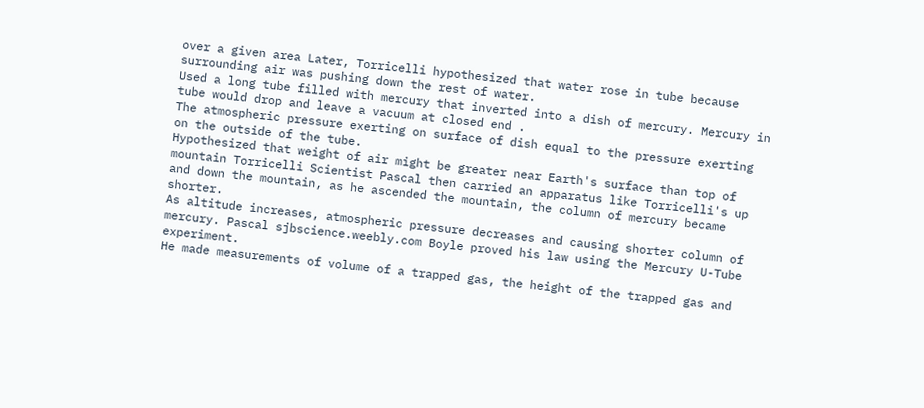over a given area Later, Torricelli hypothesized that water rose in tube because surrounding air was pushing down the rest of water.
Used a long tube filled with mercury that inverted into a dish of mercury. Mercury in tube would drop and leave a vacuum at closed end .
The atmospheric pressure exerting on surface of dish equal to the pressure exerting on the outside of the tube.
Hypothesized that weight of air might be greater near Earth's surface than top of mountain Torricelli Scientist Pascal then carried an apparatus like Torricelli's up and down the mountain, as he ascended the mountain, the column of mercury became shorter.
As altitude increases, atmospheric pressure decreases and causing shorter column of mercury. Pascal sjbscience.weebly.com Boyle proved his law using the Mercury U-Tube experiment.
He made measurements of volume of a trapped gas, the height of the trapped gas and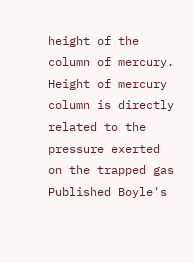height of the column of mercury. Height of mercury column is directly related to the pressure exerted on the trapped gas
Published Boyle's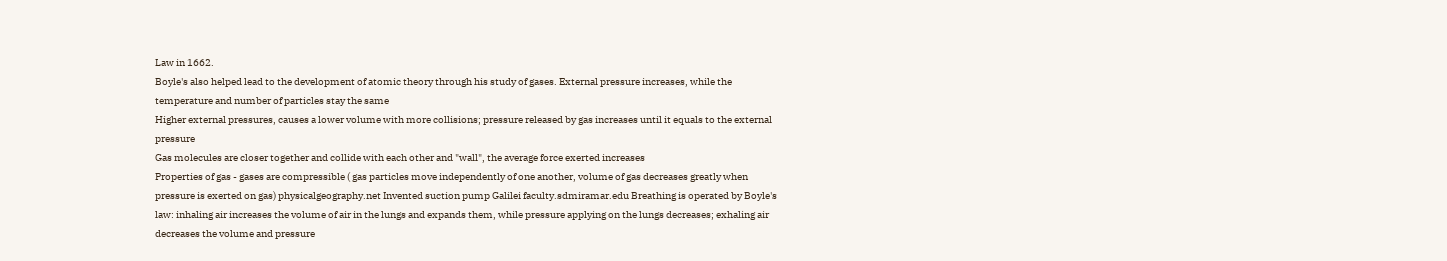Law in 1662.
Boyle's also helped lead to the development of atomic theory through his study of gases. External pressure increases, while the temperature and number of particles stay the same
Higher external pressures, causes a lower volume with more collisions; pressure released by gas increases until it equals to the external pressure
Gas molecules are closer together and collide with each other and "wall", the average force exerted increases
Properties of gas - gases are compressible ( gas particles move independently of one another, volume of gas decreases greatly when pressure is exerted on gas) physicalgeography.net Invented suction pump Galilei faculty.sdmiramar.edu Breathing is operated by Boyle's law: inhaling air increases the volume of air in the lungs and expands them, while pressure applying on the lungs decreases; exhaling air decreases the volume and pressure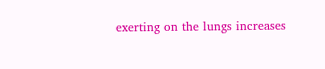exerting on the lungs increases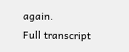again.
Full transcript